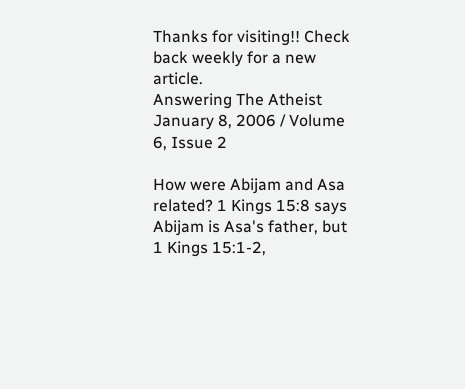Thanks for visiting!! Check back weekly for a new article.
Answering The Atheist
January 8, 2006 / Volume 6, Issue 2

How were Abijam and Asa related? 1 Kings 15:8 says Abijam is Asa's father, but 1 Kings 15:1-2,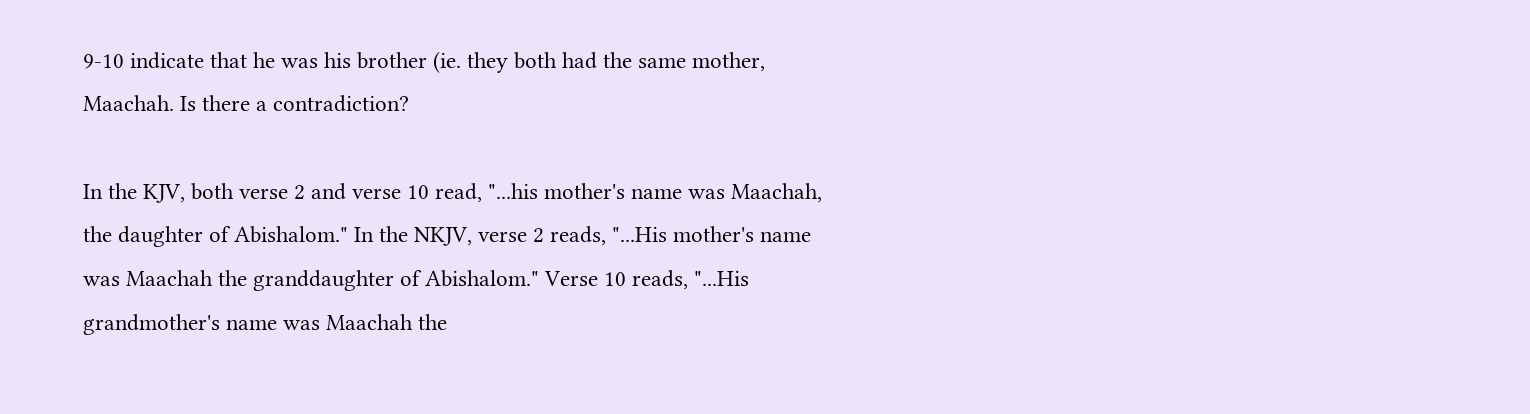9-10 indicate that he was his brother (ie. they both had the same mother, Maachah. Is there a contradiction?

In the KJV, both verse 2 and verse 10 read, "...his mother's name was Maachah, the daughter of Abishalom." In the NKJV, verse 2 reads, "...His mother's name was Maachah the granddaughter of Abishalom." Verse 10 reads, "...His grandmother's name was Maachah the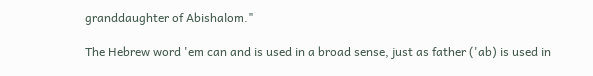granddaughter of Abishalom."

The Hebrew word 'em can and is used in a broad sense, just as father ('ab) is used in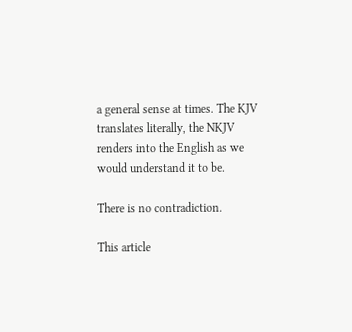a general sense at times. The KJV translates literally, the NKJV renders into the English as we would understand it to be.

There is no contradiction.

This article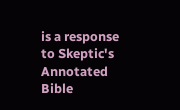is a response to Skeptic's Annotated Bible